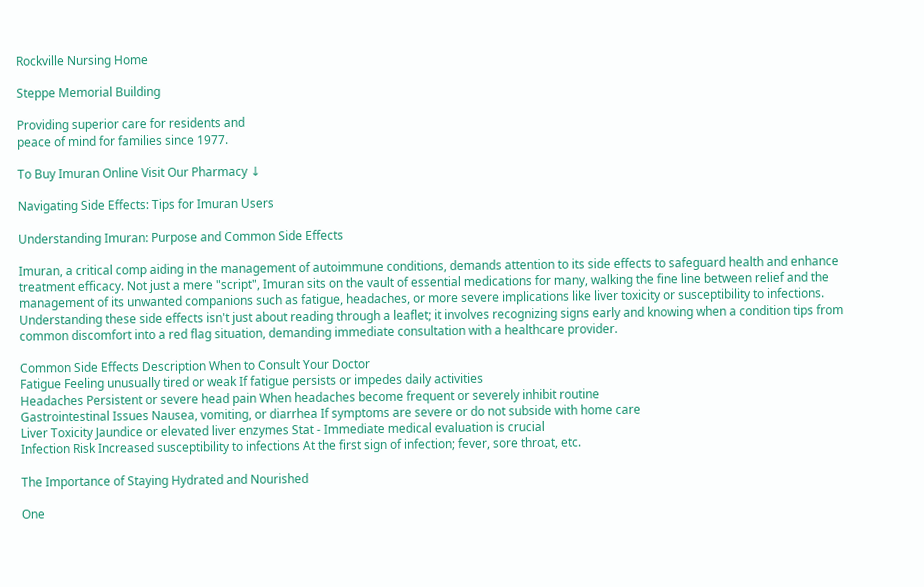Rockville Nursing Home

Steppe Memorial Building

Providing superior care for residents and
peace of mind for families since 1977.

To Buy Imuran Online Visit Our Pharmacy ↓

Navigating Side Effects: Tips for Imuran Users

Understanding Imuran: Purpose and Common Side Effects

Imuran, a critical comp aiding in the management of autoimmune conditions, demands attention to its side effects to safeguard health and enhance treatment efficacy. Not just a mere "script", Imuran sits on the vault of essential medications for many, walking the fine line between relief and the management of its unwanted companions such as fatigue, headaches, or more severe implications like liver toxicity or susceptibility to infections. Understanding these side effects isn't just about reading through a leaflet; it involves recognizing signs early and knowing when a condition tips from common discomfort into a red flag situation, demanding immediate consultation with a healthcare provider.

Common Side Effects Description When to Consult Your Doctor
Fatigue Feeling unusually tired or weak If fatigue persists or impedes daily activities
Headaches Persistent or severe head pain When headaches become frequent or severely inhibit routine
Gastrointestinal Issues Nausea, vomiting, or diarrhea If symptoms are severe or do not subside with home care
Liver Toxicity Jaundice or elevated liver enzymes Stat - Immediate medical evaluation is crucial
Infection Risk Increased susceptibility to infections At the first sign of infection; fever, sore throat, etc.

The Importance of Staying Hydrated and Nourished

One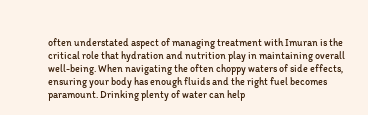often understated aspect of managing treatment with Imuran is the critical role that hydration and nutrition play in maintaining overall well-being. When navigating the often choppy waters of side effects, ensuring your body has enough fluids and the right fuel becomes paramount. Drinking plenty of water can help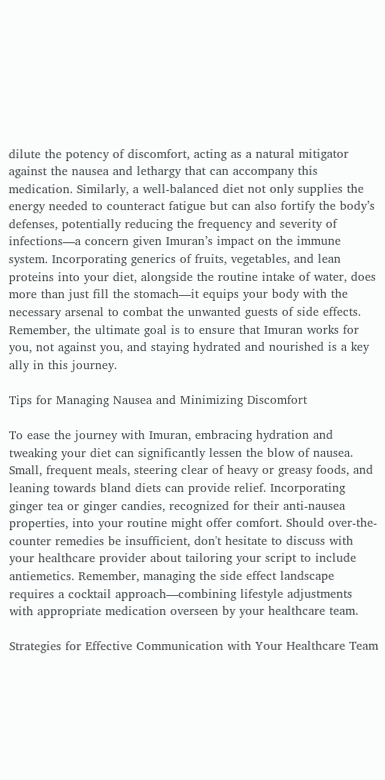dilute the potency of discomfort, acting as a natural mitigator against the nausea and lethargy that can accompany this medication. Similarly, a well-balanced diet not only supplies the energy needed to counteract fatigue but can also fortify the body’s defenses, potentially reducing the frequency and severity of infections—a concern given Imuran’s impact on the immune system. Incorporating generics of fruits, vegetables, and lean proteins into your diet, alongside the routine intake of water, does more than just fill the stomach—it equips your body with the necessary arsenal to combat the unwanted guests of side effects. Remember, the ultimate goal is to ensure that Imuran works for you, not against you, and staying hydrated and nourished is a key ally in this journey.

Tips for Managing Nausea and Minimizing Discomfort

To ease the journey with Imuran, embracing hydration and tweaking your diet can significantly lessen the blow of nausea. Small, frequent meals, steering clear of heavy or greasy foods, and leaning towards bland diets can provide relief. Incorporating ginger tea or ginger candies, recognized for their anti-nausea properties, into your routine might offer comfort. Should over-the-counter remedies be insufficient, don't hesitate to discuss with your healthcare provider about tailoring your script to include antiemetics. Remember, managing the side effect landscape requires a cocktail approach—combining lifestyle adjustments with appropriate medication overseen by your healthcare team.

Strategies for Effective Communication with Your Healthcare Team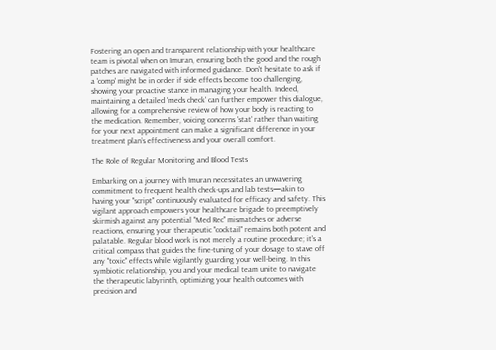Fostering an open and transparent relationship with your healthcare team is pivotal when on Imuran, ensuring both the good and the rough patches are navigated with informed guidance. Don't hesitate to ask if a 'comp' might be in order if side effects become too challenging, showing your proactive stance in managing your health. Indeed, maintaining a detailed 'meds check' can further empower this dialogue, allowing for a comprehensive review of how your body is reacting to the medication. Remember, voicing concerns 'stat' rather than waiting for your next appointment can make a significant difference in your treatment plan’s effectiveness and your overall comfort.

The Role of Regular Monitoring and Blood Tests

Embarking on a journey with Imuran necessitates an unwavering commitment to frequent health check-ups and lab tests—akin to having your "script" continuously evaluated for efficacy and safety. This vigilant approach empowers your healthcare brigade to preemptively skirmish against any potential "Med Rec" mismatches or adverse reactions, ensuring your therapeutic "cocktail" remains both potent and palatable. Regular blood work is not merely a routine procedure; it's a critical compass that guides the fine-tuning of your dosage to stave off any "toxic" effects while vigilantly guarding your well-being. In this symbiotic relationship, you and your medical team unite to navigate the therapeutic labyrinth, optimizing your health outcomes with precision and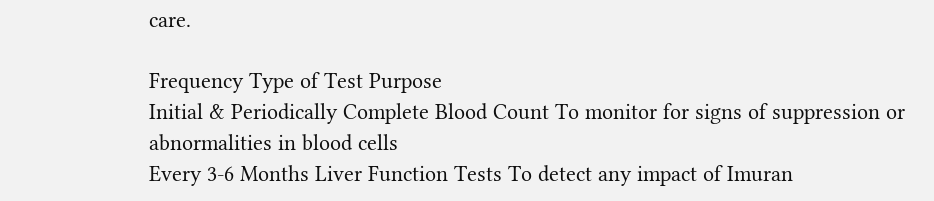care.

Frequency Type of Test Purpose
Initial & Periodically Complete Blood Count To monitor for signs of suppression or abnormalities in blood cells
Every 3-6 Months Liver Function Tests To detect any impact of Imuran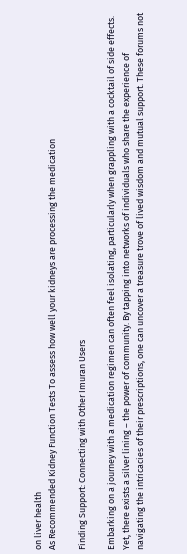on liver health
As Recommended Kidney Function Tests To assess how well your kidneys are processing the medication

Finding Support: Connecting with Other Imuran Users

Embarking on a journey with a medication regimen can often feel isolating, particularly when grappling with a cocktail of side effects. Yet, there exists a silver lining – the power of community. By tapping into networks of individuals who share the experience of navigating the intricacies of their prescriptions, one can uncover a treasure trove of lived wisdom and mutual support. These forums not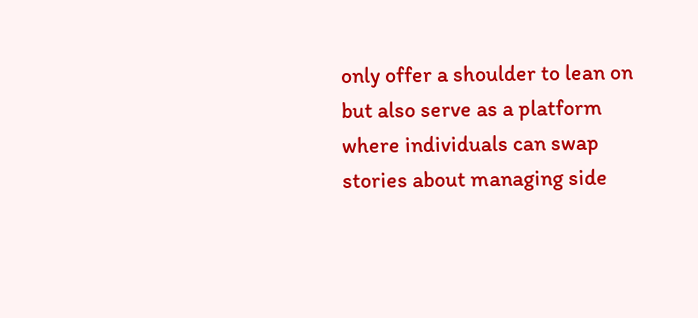only offer a shoulder to lean on but also serve as a platform where individuals can swap stories about managing side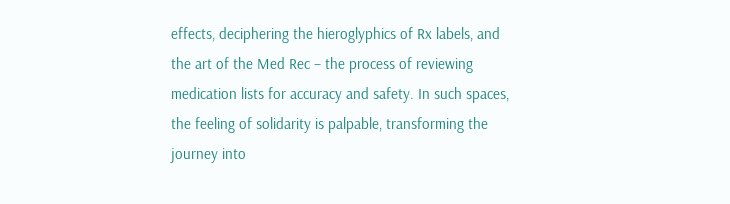effects, deciphering the hieroglyphics of Rx labels, and the art of the Med Rec – the process of reviewing medication lists for accuracy and safety. In such spaces, the feeling of solidarity is palpable, transforming the journey into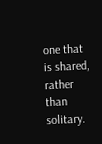one that is shared, rather than solitary.